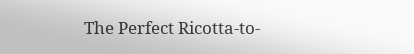The Perfect Ricotta-to-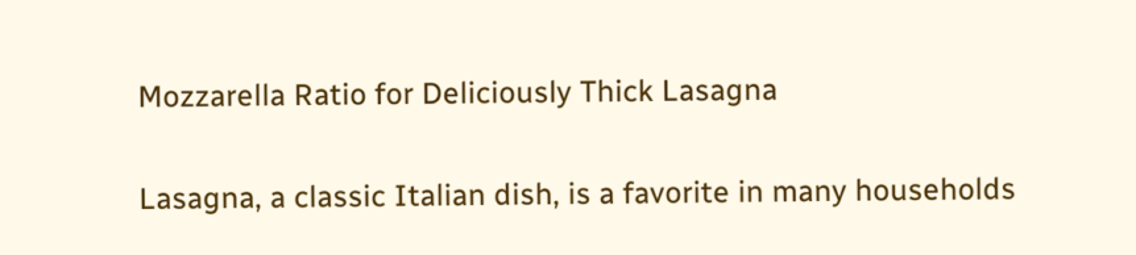Mozzarella Ratio for Deliciously Thick Lasagna

Lasagna, a classic Italian dish, is a favorite in many households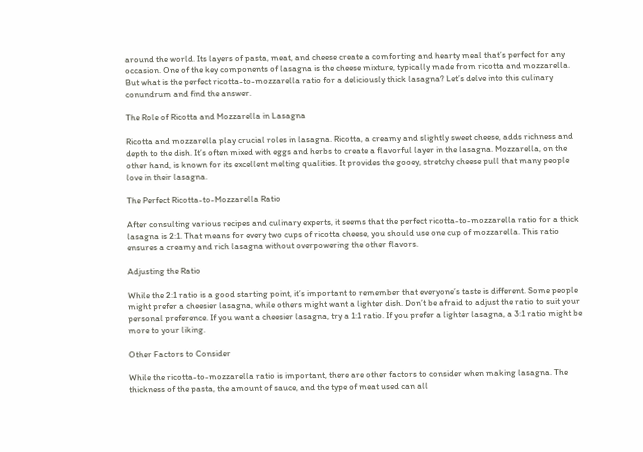around the world. Its layers of pasta, meat, and cheese create a comforting and hearty meal that’s perfect for any occasion. One of the key components of lasagna is the cheese mixture, typically made from ricotta and mozzarella. But what is the perfect ricotta-to-mozzarella ratio for a deliciously thick lasagna? Let’s delve into this culinary conundrum and find the answer.

The Role of Ricotta and Mozzarella in Lasagna

Ricotta and mozzarella play crucial roles in lasagna. Ricotta, a creamy and slightly sweet cheese, adds richness and depth to the dish. It’s often mixed with eggs and herbs to create a flavorful layer in the lasagna. Mozzarella, on the other hand, is known for its excellent melting qualities. It provides the gooey, stretchy cheese pull that many people love in their lasagna.

The Perfect Ricotta-to-Mozzarella Ratio

After consulting various recipes and culinary experts, it seems that the perfect ricotta-to-mozzarella ratio for a thick lasagna is 2:1. That means for every two cups of ricotta cheese, you should use one cup of mozzarella. This ratio ensures a creamy and rich lasagna without overpowering the other flavors.

Adjusting the Ratio

While the 2:1 ratio is a good starting point, it’s important to remember that everyone’s taste is different. Some people might prefer a cheesier lasagna, while others might want a lighter dish. Don’t be afraid to adjust the ratio to suit your personal preference. If you want a cheesier lasagna, try a 1:1 ratio. If you prefer a lighter lasagna, a 3:1 ratio might be more to your liking.

Other Factors to Consider

While the ricotta-to-mozzarella ratio is important, there are other factors to consider when making lasagna. The thickness of the pasta, the amount of sauce, and the type of meat used can all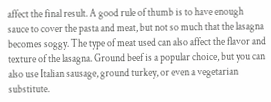affect the final result. A good rule of thumb is to have enough sauce to cover the pasta and meat, but not so much that the lasagna becomes soggy. The type of meat used can also affect the flavor and texture of the lasagna. Ground beef is a popular choice, but you can also use Italian sausage, ground turkey, or even a vegetarian substitute.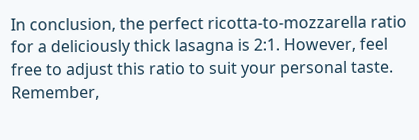In conclusion, the perfect ricotta-to-mozzarella ratio for a deliciously thick lasagna is 2:1. However, feel free to adjust this ratio to suit your personal taste. Remember,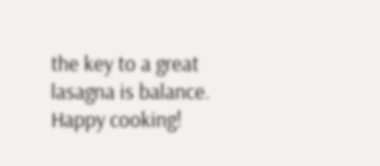the key to a great lasagna is balance. Happy cooking!